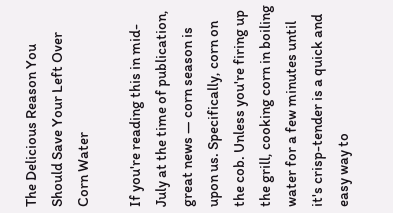The Delicious Reason You Should Save Your Left Over Corn Water

If you're reading this in mid-July at the time of publication, great news — corn season is upon us. Specifically, corn on the cob. Unless you're firing up the grill, cooking corn in boiling water for a few minutes until it's crisp-tender is a quick and easy way to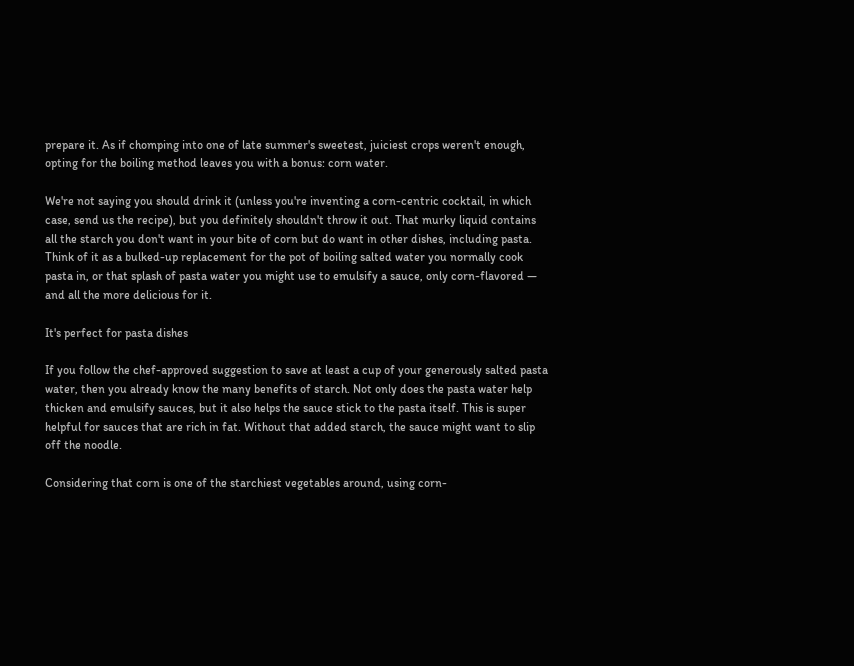prepare it. As if chomping into one of late summer's sweetest, juiciest crops weren't enough, opting for the boiling method leaves you with a bonus: corn water.

We're not saying you should drink it (unless you're inventing a corn-centric cocktail, in which case, send us the recipe), but you definitely shouldn't throw it out. That murky liquid contains all the starch you don't want in your bite of corn but do want in other dishes, including pasta. Think of it as a bulked-up replacement for the pot of boiling salted water you normally cook pasta in, or that splash of pasta water you might use to emulsify a sauce, only corn-flavored — and all the more delicious for it.

It's perfect for pasta dishes

If you follow the chef-approved suggestion to save at least a cup of your generously salted pasta water, then you already know the many benefits of starch. Not only does the pasta water help thicken and emulsify sauces, but it also helps the sauce stick to the pasta itself. This is super helpful for sauces that are rich in fat. Without that added starch, the sauce might want to slip off the noodle.

Considering that corn is one of the starchiest vegetables around, using corn-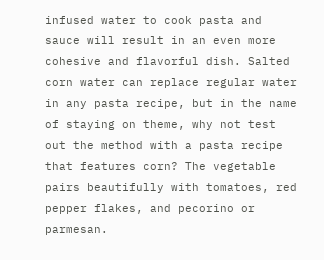infused water to cook pasta and sauce will result in an even more cohesive and flavorful dish. Salted corn water can replace regular water in any pasta recipe, but in the name of staying on theme, why not test out the method with a pasta recipe that features corn? The vegetable pairs beautifully with tomatoes, red pepper flakes, and pecorino or parmesan.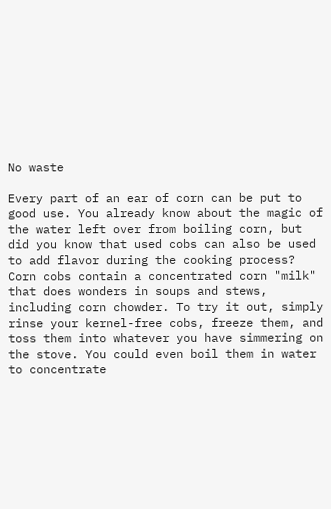No waste

Every part of an ear of corn can be put to good use. You already know about the magic of the water left over from boiling corn, but did you know that used cobs can also be used to add flavor during the cooking process? Corn cobs contain a concentrated corn "milk" that does wonders in soups and stews, including corn chowder. To try it out, simply rinse your kernel-free cobs, freeze them, and toss them into whatever you have simmering on the stove. You could even boil them in water to concentrate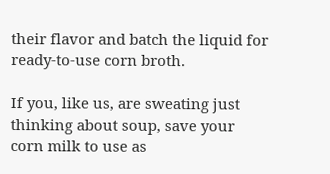their flavor and batch the liquid for ready-to-use corn broth.

If you, like us, are sweating just thinking about soup, save your corn milk to use as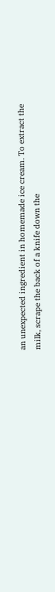an unexpected ingredient in homemade ice cream. To extract the milk, scrape the back of a knife down the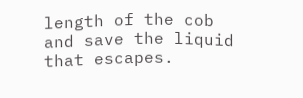length of the cob and save the liquid that escapes.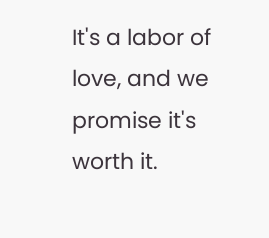It's a labor of love, and we promise it's worth it.